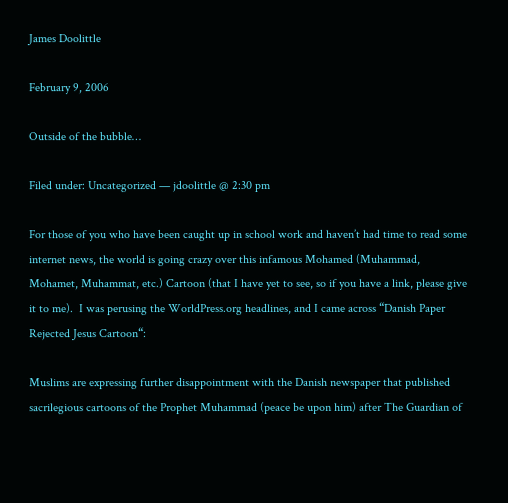James Doolittle

February 9, 2006

Outside of the bubble…

Filed under: Uncategorized — jdoolittle @ 2:30 pm

For those of you who have been caught up in school work and haven’t had time to read some internet news, the world is going crazy over this infamous Mohamed (Muhammad, Mohamet, Muhammat, etc.) Cartoon (that I have yet to see, so if you have a link, please give it to me).  I was perusing the WorldPress.org headlines, and I came across “Danish Paper Rejected Jesus Cartoon“:

Muslims are expressing further disappointment with the Danish newspaper that published sacrilegious cartoons of the Prophet Muhammad (peace be upon him) after The Guardian of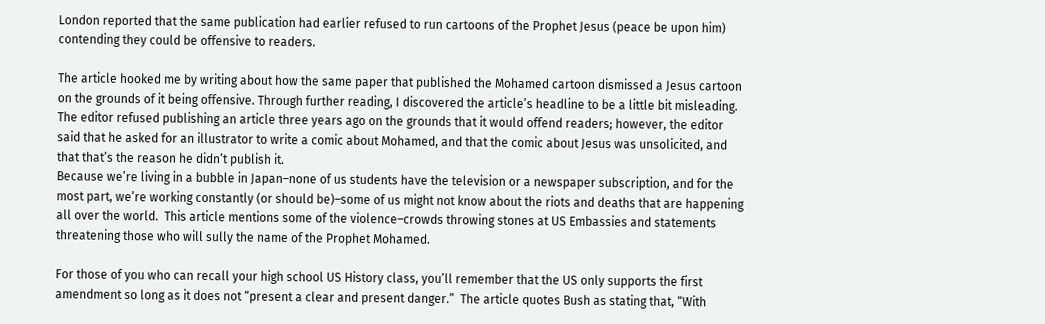London reported that the same publication had earlier refused to run cartoons of the Prophet Jesus (peace be upon him) contending they could be offensive to readers.

The article hooked me by writing about how the same paper that published the Mohamed cartoon dismissed a Jesus cartoon on the grounds of it being offensive. Through further reading, I discovered the article’s headline to be a little bit misleading.  The editor refused publishing an article three years ago on the grounds that it would offend readers; however, the editor said that he asked for an illustrator to write a comic about Mohamed, and that the comic about Jesus was unsolicited, and that that’s the reason he didn’t publish it.
Because we’re living in a bubble in Japan–none of us students have the television or a newspaper subscription, and for the most part, we’re working constantly (or should be)–some of us might not know about the riots and deaths that are happening all over the world.  This article mentions some of the violence–crowds throwing stones at US Embassies and statements threatening those who will sully the name of the Prophet Mohamed.

For those of you who can recall your high school US History class, you’ll remember that the US only supports the first amendment so long as it does not “present a clear and present danger.”  The article quotes Bush as stating that, “With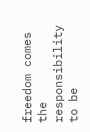freedom comes the responsibility to be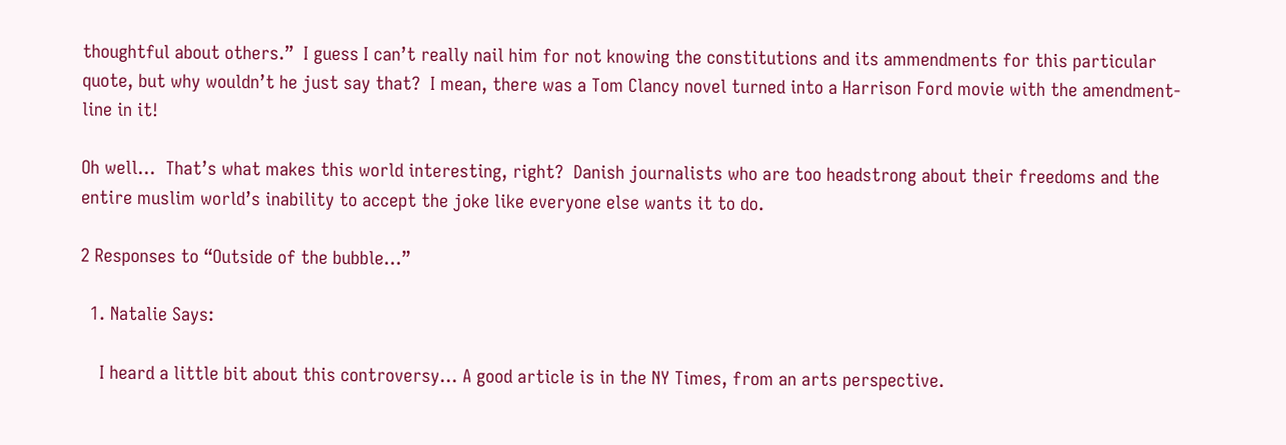thoughtful about others.”  I guess I can’t really nail him for not knowing the constitutions and its ammendments for this particular quote, but why wouldn’t he just say that?  I mean, there was a Tom Clancy novel turned into a Harrison Ford movie with the amendment-line in it!

Oh well…  That’s what makes this world interesting, right?  Danish journalists who are too headstrong about their freedoms and the entire muslim world’s inability to accept the joke like everyone else wants it to do.

2 Responses to “Outside of the bubble…”

  1. Natalie Says:

    I heard a little bit about this controversy… A good article is in the NY Times, from an arts perspective.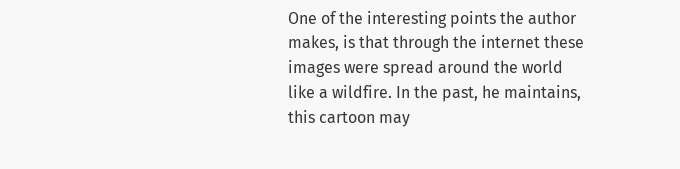One of the interesting points the author makes, is that through the internet these images were spread around the world like a wildfire. In the past, he maintains, this cartoon may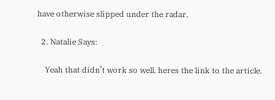have otherwise slipped under the radar.

  2. Natalie Says:

    Yeah that didn’t work so well. heres the link to the article.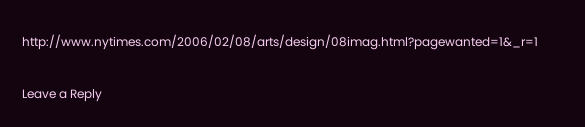http://www.nytimes.com/2006/02/08/arts/design/08imag.html?pagewanted=1&_r=1

Leave a Reply